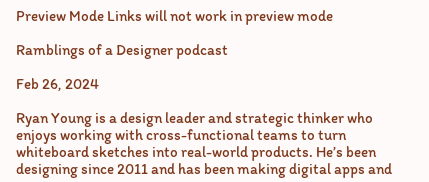Preview Mode Links will not work in preview mode

Ramblings of a Designer podcast

Feb 26, 2024

Ryan Young is a design leader and strategic thinker who enjoys working with cross-functional teams to turn whiteboard sketches into real-world products. He’s been designing since 2011 and has been making digital apps and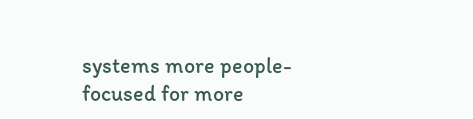systems more people-focused for more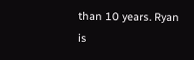than 10 years. Ryan is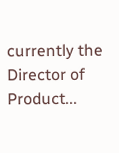currently the Director of Product...